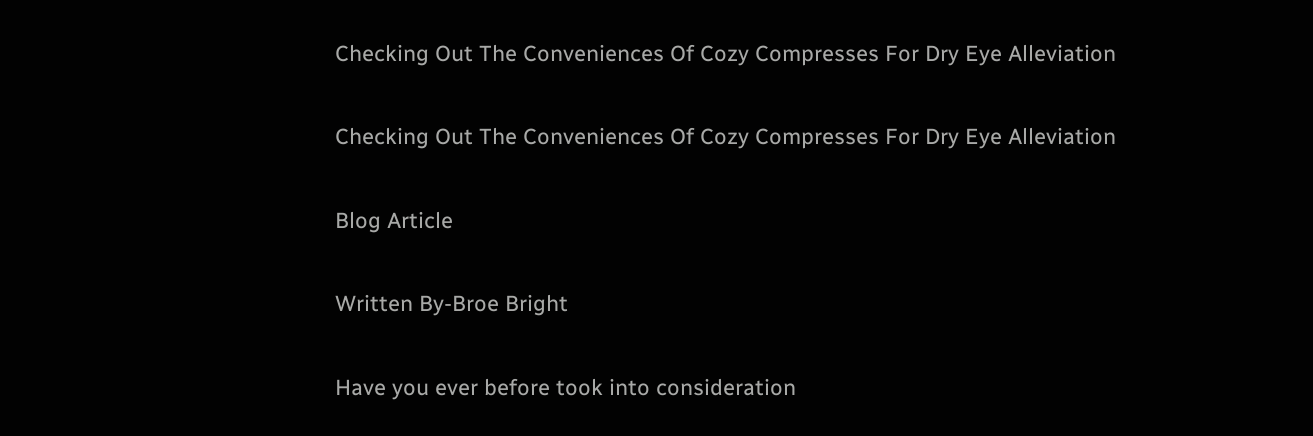Checking Out The Conveniences Of Cozy Compresses For Dry Eye Alleviation

Checking Out The Conveniences Of Cozy Compresses For Dry Eye Alleviation

Blog Article

Written By-Broe Bright

Have you ever before took into consideration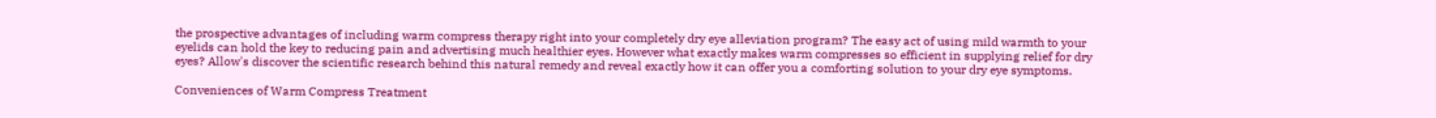the prospective advantages of including warm compress therapy right into your completely dry eye alleviation program? The easy act of using mild warmth to your eyelids can hold the key to reducing pain and advertising much healthier eyes. However what exactly makes warm compresses so efficient in supplying relief for dry eyes? Allow's discover the scientific research behind this natural remedy and reveal exactly how it can offer you a comforting solution to your dry eye symptoms.

Conveniences of Warm Compress Treatment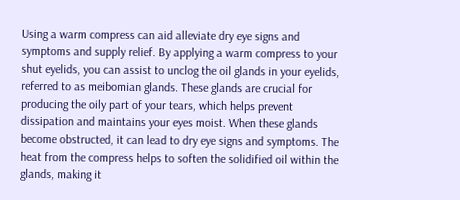Using a warm compress can aid alleviate dry eye signs and symptoms and supply relief. By applying a warm compress to your shut eyelids, you can assist to unclog the oil glands in your eyelids, referred to as meibomian glands. These glands are crucial for producing the oily part of your tears, which helps prevent dissipation and maintains your eyes moist. When these glands become obstructed, it can lead to dry eye signs and symptoms. The heat from the compress helps to soften the solidified oil within the glands, making it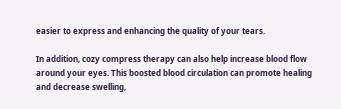easier to express and enhancing the quality of your tears.

In addition, cozy compress therapy can also help increase blood flow around your eyes. This boosted blood circulation can promote healing and decrease swelling,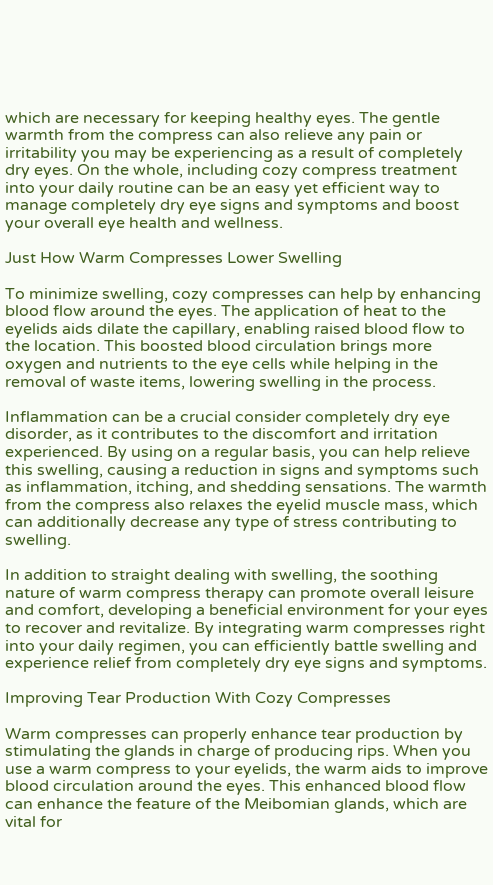which are necessary for keeping healthy eyes. The gentle warmth from the compress can also relieve any pain or irritability you may be experiencing as a result of completely dry eyes. On the whole, including cozy compress treatment into your daily routine can be an easy yet efficient way to manage completely dry eye signs and symptoms and boost your overall eye health and wellness.

Just How Warm Compresses Lower Swelling

To minimize swelling, cozy compresses can help by enhancing blood flow around the eyes. The application of heat to the eyelids aids dilate the capillary, enabling raised blood flow to the location. This boosted blood circulation brings more oxygen and nutrients to the eye cells while helping in the removal of waste items, lowering swelling in the process.

Inflammation can be a crucial consider completely dry eye disorder, as it contributes to the discomfort and irritation experienced. By using on a regular basis, you can help relieve this swelling, causing a reduction in signs and symptoms such as inflammation, itching, and shedding sensations. The warmth from the compress also relaxes the eyelid muscle mass, which can additionally decrease any type of stress contributing to swelling.

In addition to straight dealing with swelling, the soothing nature of warm compress therapy can promote overall leisure and comfort, developing a beneficial environment for your eyes to recover and revitalize. By integrating warm compresses right into your daily regimen, you can efficiently battle swelling and experience relief from completely dry eye signs and symptoms.

Improving Tear Production With Cozy Compresses

Warm compresses can properly enhance tear production by stimulating the glands in charge of producing rips. When you use a warm compress to your eyelids, the warm aids to improve blood circulation around the eyes. This enhanced blood flow can enhance the feature of the Meibomian glands, which are vital for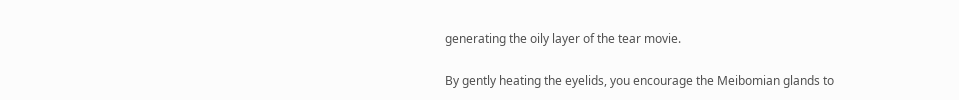generating the oily layer of the tear movie.

By gently heating the eyelids, you encourage the Meibomian glands to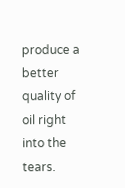produce a better quality of oil right into the tears.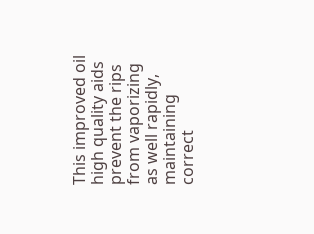This improved oil high quality aids prevent the rips from vaporizing as well rapidly, maintaining correct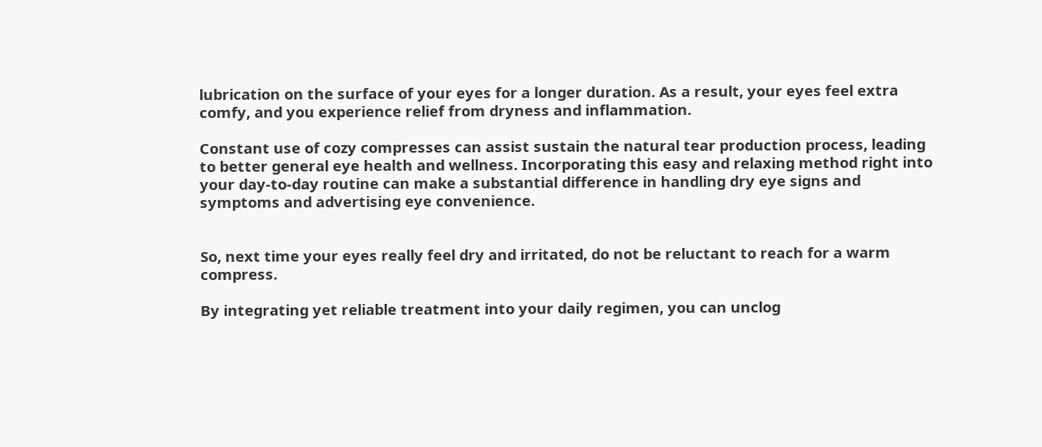lubrication on the surface of your eyes for a longer duration. As a result, your eyes feel extra comfy, and you experience relief from dryness and inflammation.

Constant use of cozy compresses can assist sustain the natural tear production process, leading to better general eye health and wellness. Incorporating this easy and relaxing method right into your day-to-day routine can make a substantial difference in handling dry eye signs and symptoms and advertising eye convenience.


So, next time your eyes really feel dry and irritated, do not be reluctant to reach for a warm compress.

By integrating yet reliable treatment into your daily regimen, you can unclog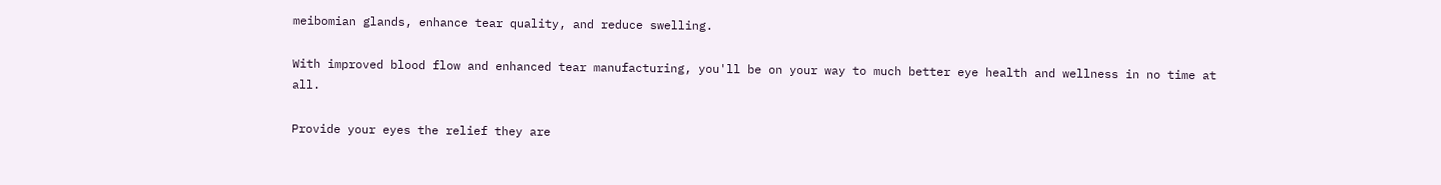meibomian glands, enhance tear quality, and reduce swelling.

With improved blood flow and enhanced tear manufacturing, you'll be on your way to much better eye health and wellness in no time at all.

Provide your eyes the relief they are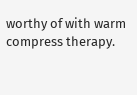worthy of with warm compress therapy.